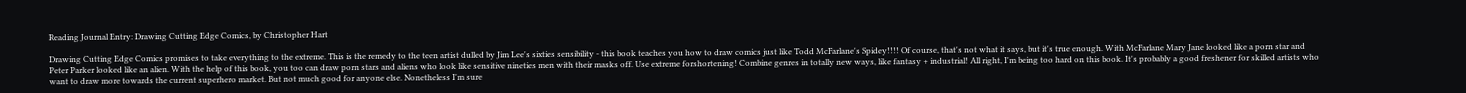Reading Journal Entry: Drawing Cutting Edge Comics, by Christopher Hart

Drawing Cutting Edge Comics promises to take everything to the extreme. This is the remedy to the teen artist dulled by Jim Lee's sixties sensibility - this book teaches you how to draw comics just like Todd McFarlane's Spidey!!!! Of course, that's not what it says, but it's true enough. With McFarlane Mary Jane looked like a porn star and Peter Parker looked like an alien. With the help of this book, you too can draw porn stars and aliens who look like sensitive nineties men with their masks off. Use extreme forshortening! Combine genres in totally new ways, like fantasy + industrial! All right, I'm being too hard on this book. It's probably a good freshener for skilled artists who want to draw more towards the current superhero market. But not much good for anyone else. Nonetheless I'm sure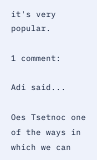it's very popular.

1 comment:

Adi said...

Oes Tsetnoc one of the ways in which we can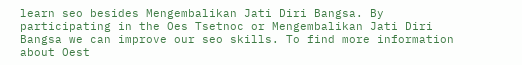learn seo besides Mengembalikan Jati Diri Bangsa. By participating in the Oes Tsetnoc or Mengembalikan Jati Diri Bangsa we can improve our seo skills. To find more information about Oest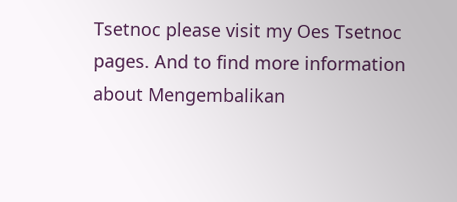Tsetnoc please visit my Oes Tsetnoc pages. And to find more information about Mengembalikan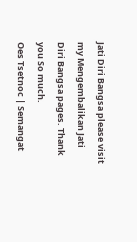Jati Diri Bangsa please visit my Mengembalikan Jati Diri Bangsa pages. Thank you So much.
Oes Tsetnoc | Semangat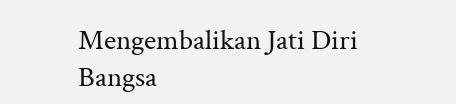Mengembalikan Jati Diri Bangsa